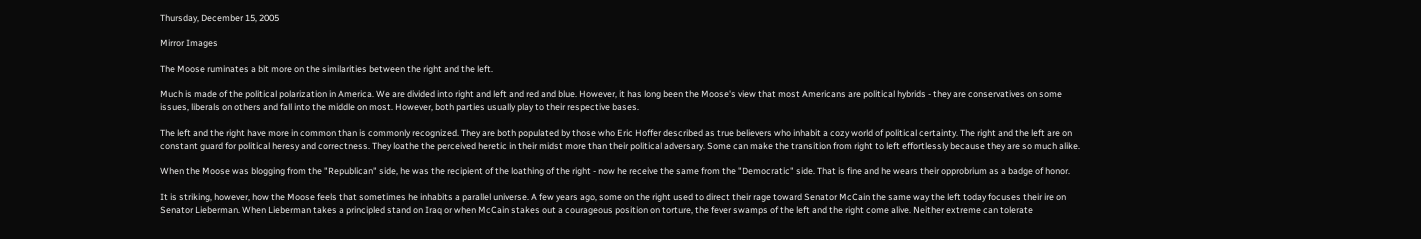Thursday, December 15, 2005

Mirror Images

The Moose ruminates a bit more on the similarities between the right and the left.

Much is made of the political polarization in America. We are divided into right and left and red and blue. However, it has long been the Moose's view that most Americans are political hybrids - they are conservatives on some issues, liberals on others and fall into the middle on most. However, both parties usually play to their respective bases.

The left and the right have more in common than is commonly recognized. They are both populated by those who Eric Hoffer described as true believers who inhabit a cozy world of political certainty. The right and the left are on constant guard for political heresy and correctness. They loathe the perceived heretic in their midst more than their political adversary. Some can make the transition from right to left effortlessly because they are so much alike.

When the Moose was blogging from the "Republican" side, he was the recipient of the loathing of the right - now he receive the same from the "Democratic" side. That is fine and he wears their opprobrium as a badge of honor.

It is striking, however, how the Moose feels that sometimes he inhabits a parallel universe. A few years ago, some on the right used to direct their rage toward Senator McCain the same way the left today focuses their ire on Senator Lieberman. When Lieberman takes a principled stand on Iraq or when McCain stakes out a courageous position on torture, the fever swamps of the left and the right come alive. Neither extreme can tolerate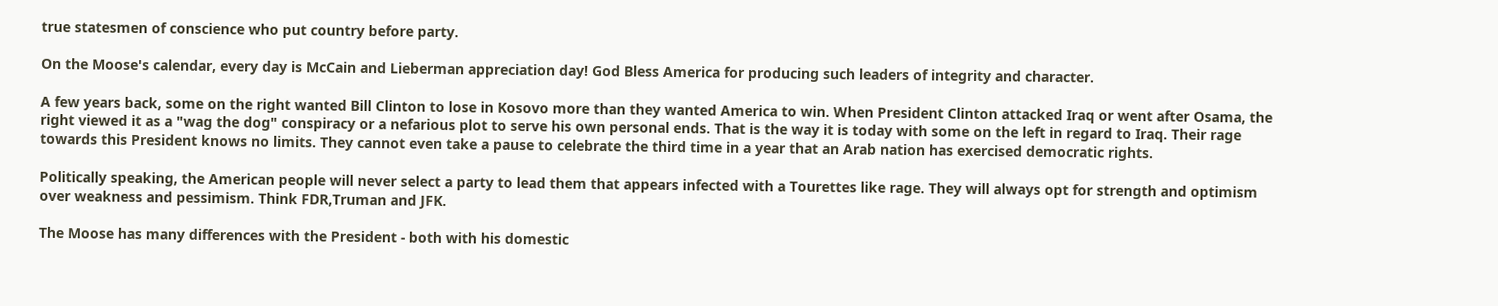true statesmen of conscience who put country before party.

On the Moose's calendar, every day is McCain and Lieberman appreciation day! God Bless America for producing such leaders of integrity and character.

A few years back, some on the right wanted Bill Clinton to lose in Kosovo more than they wanted America to win. When President Clinton attacked Iraq or went after Osama, the right viewed it as a "wag the dog" conspiracy or a nefarious plot to serve his own personal ends. That is the way it is today with some on the left in regard to Iraq. Their rage towards this President knows no limits. They cannot even take a pause to celebrate the third time in a year that an Arab nation has exercised democratic rights.

Politically speaking, the American people will never select a party to lead them that appears infected with a Tourettes like rage. They will always opt for strength and optimism over weakness and pessimism. Think FDR,Truman and JFK.

The Moose has many differences with the President - both with his domestic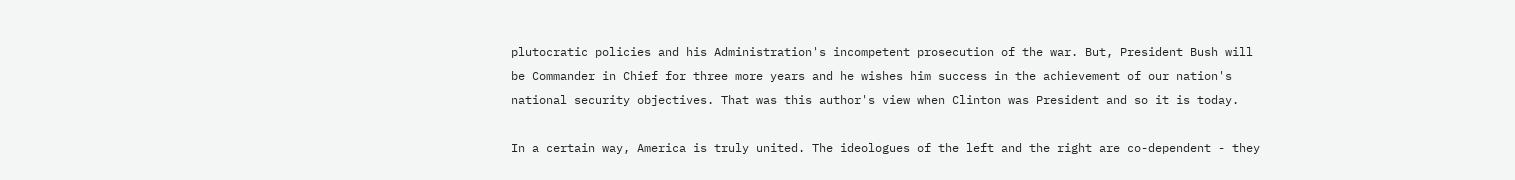plutocratic policies and his Administration's incompetent prosecution of the war. But, President Bush will be Commander in Chief for three more years and he wishes him success in the achievement of our nation's national security objectives. That was this author's view when Clinton was President and so it is today.

In a certain way, America is truly united. The ideologues of the left and the right are co-dependent - they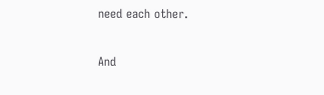need each other.

And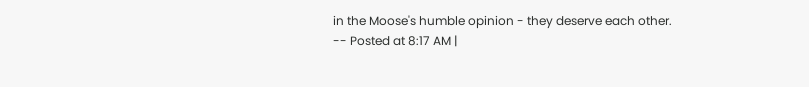in the Moose's humble opinion - they deserve each other.
-- Posted at 8:17 AM |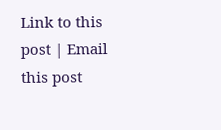Link to this post | Email this post